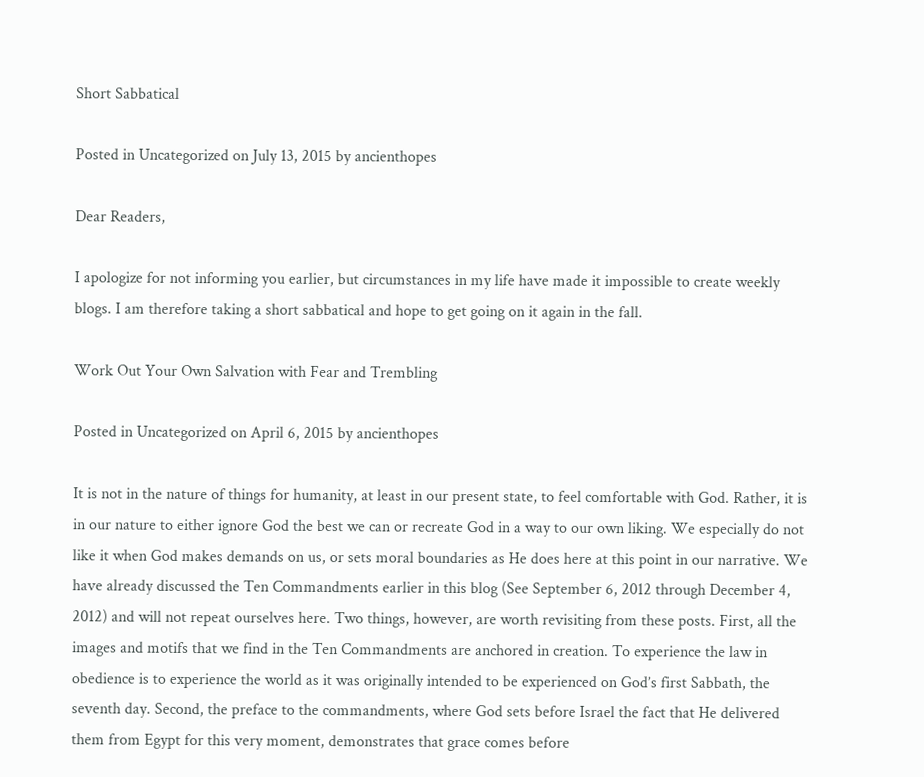Short Sabbatical

Posted in Uncategorized on July 13, 2015 by ancienthopes

Dear Readers,

I apologize for not informing you earlier, but circumstances in my life have made it impossible to create weekly blogs. I am therefore taking a short sabbatical and hope to get going on it again in the fall.

Work Out Your Own Salvation with Fear and Trembling

Posted in Uncategorized on April 6, 2015 by ancienthopes

It is not in the nature of things for humanity, at least in our present state, to feel comfortable with God. Rather, it is in our nature to either ignore God the best we can or recreate God in a way to our own liking. We especially do not like it when God makes demands on us, or sets moral boundaries as He does here at this point in our narrative. We have already discussed the Ten Commandments earlier in this blog (See September 6, 2012 through December 4, 2012) and will not repeat ourselves here. Two things, however, are worth revisiting from these posts. First, all the images and motifs that we find in the Ten Commandments are anchored in creation. To experience the law in obedience is to experience the world as it was originally intended to be experienced on God’s first Sabbath, the seventh day. Second, the preface to the commandments, where God sets before Israel the fact that He delivered them from Egypt for this very moment, demonstrates that grace comes before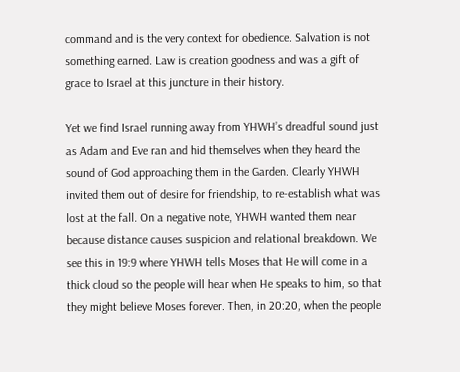command and is the very context for obedience. Salvation is not something earned. Law is creation goodness and was a gift of grace to Israel at this juncture in their history.

Yet we find Israel running away from YHWH’s dreadful sound just as Adam and Eve ran and hid themselves when they heard the sound of God approaching them in the Garden. Clearly YHWH invited them out of desire for friendship, to re-establish what was lost at the fall. On a negative note, YHWH wanted them near because distance causes suspicion and relational breakdown. We see this in 19:9 where YHWH tells Moses that He will come in a thick cloud so the people will hear when He speaks to him, so that they might believe Moses forever. Then, in 20:20, when the people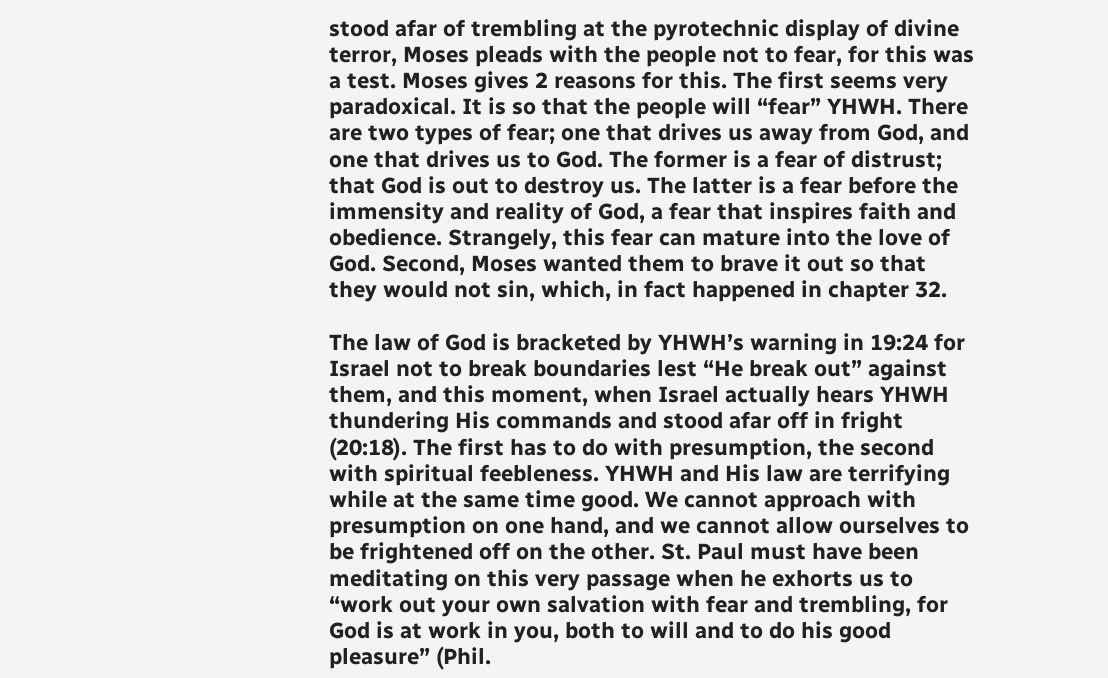stood afar of trembling at the pyrotechnic display of divine terror, Moses pleads with the people not to fear, for this was a test. Moses gives 2 reasons for this. The first seems very paradoxical. It is so that the people will “fear” YHWH. There are two types of fear; one that drives us away from God, and one that drives us to God. The former is a fear of distrust; that God is out to destroy us. The latter is a fear before the immensity and reality of God, a fear that inspires faith and obedience. Strangely, this fear can mature into the love of God. Second, Moses wanted them to brave it out so that they would not sin, which, in fact happened in chapter 32.

The law of God is bracketed by YHWH’s warning in 19:24 for Israel not to break boundaries lest “He break out” against them, and this moment, when Israel actually hears YHWH thundering His commands and stood afar off in fright (20:18). The first has to do with presumption, the second with spiritual feebleness. YHWH and His law are terrifying while at the same time good. We cannot approach with presumption on one hand, and we cannot allow ourselves to be frightened off on the other. St. Paul must have been meditating on this very passage when he exhorts us to “work out your own salvation with fear and trembling, for God is at work in you, both to will and to do his good pleasure” (Phil.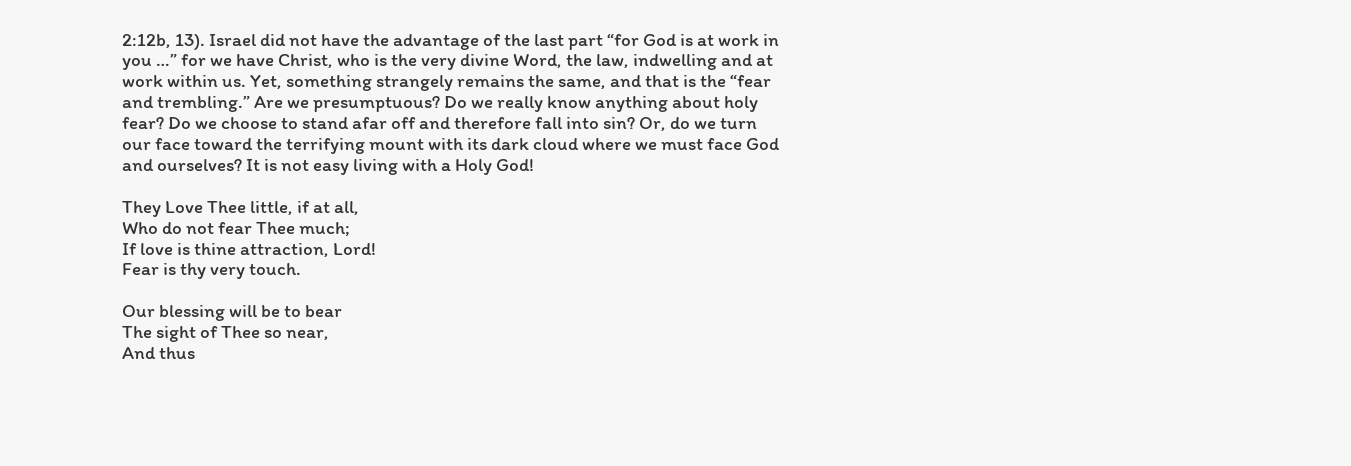2:12b, 13). Israel did not have the advantage of the last part “for God is at work in you …” for we have Christ, who is the very divine Word, the law, indwelling and at work within us. Yet, something strangely remains the same, and that is the “fear and trembling.” Are we presumptuous? Do we really know anything about holy fear? Do we choose to stand afar off and therefore fall into sin? Or, do we turn our face toward the terrifying mount with its dark cloud where we must face God and ourselves? It is not easy living with a Holy God!

They Love Thee little, if at all,
Who do not fear Thee much;
If love is thine attraction, Lord!
Fear is thy very touch.

Our blessing will be to bear
The sight of Thee so near,
And thus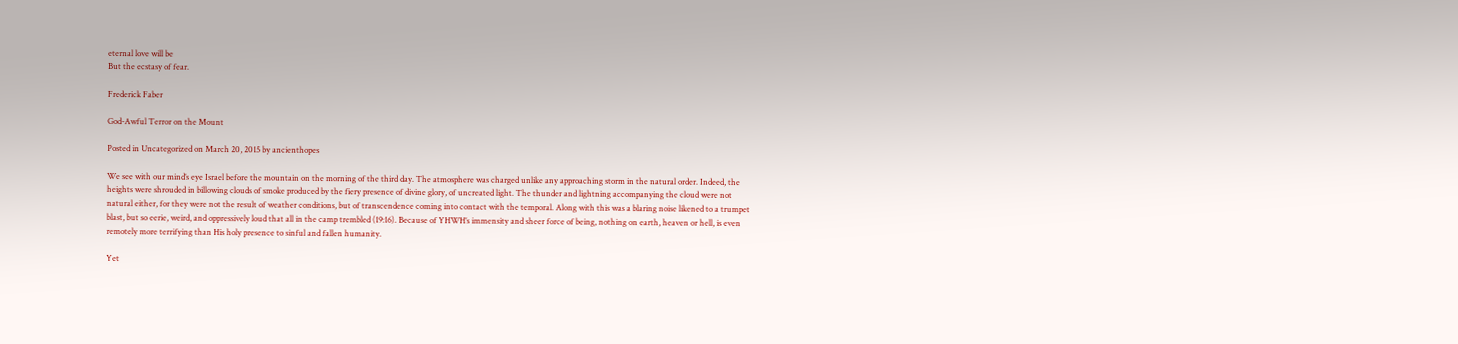eternal love will be
But the ecstasy of fear.

Frederick Faber

God-Awful Terror on the Mount

Posted in Uncategorized on March 20, 2015 by ancienthopes

We see with our mind’s eye Israel before the mountain on the morning of the third day. The atmosphere was charged unlike any approaching storm in the natural order. Indeed, the heights were shrouded in billowing clouds of smoke produced by the fiery presence of divine glory, of uncreated light. The thunder and lightning accompanying the cloud were not natural either, for they were not the result of weather conditions, but of transcendence coming into contact with the temporal. Along with this was a blaring noise likened to a trumpet blast, but so eerie, weird, and oppressively loud that all in the camp trembled (19:16). Because of YHWH’s immensity and sheer force of being, nothing on earth, heaven or hell, is even remotely more terrifying than His holy presence to sinful and fallen humanity.

Yet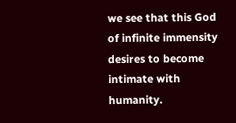we see that this God of infinite immensity desires to become intimate with humanity.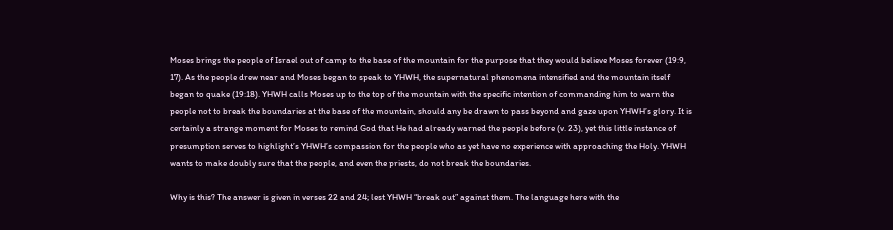Moses brings the people of Israel out of camp to the base of the mountain for the purpose that they would believe Moses forever (19:9, 17). As the people drew near and Moses began to speak to YHWH, the supernatural phenomena intensified and the mountain itself began to quake (19:18). YHWH calls Moses up to the top of the mountain with the specific intention of commanding him to warn the people not to break the boundaries at the base of the mountain, should any be drawn to pass beyond and gaze upon YHWH’s glory. It is certainly a strange moment for Moses to remind God that He had already warned the people before (v. 23), yet this little instance of presumption serves to highlight’s YHWH’s compassion for the people who as yet have no experience with approaching the Holy. YHWH wants to make doubly sure that the people, and even the priests, do not break the boundaries.

Why is this? The answer is given in verses 22 and 24; lest YHWH “break out” against them. The language here with the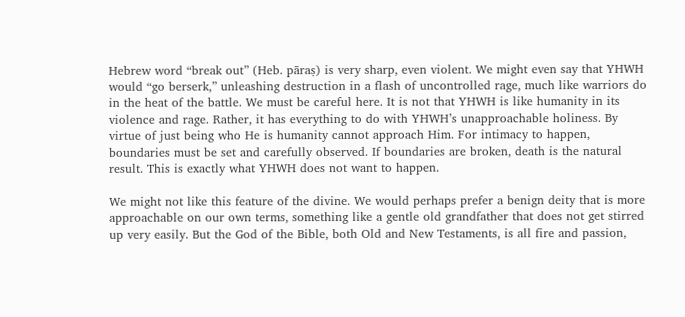Hebrew word “break out” (Heb. pāraṣ) is very sharp, even violent. We might even say that YHWH would “go berserk,” unleashing destruction in a flash of uncontrolled rage, much like warriors do in the heat of the battle. We must be careful here. It is not that YHWH is like humanity in its violence and rage. Rather, it has everything to do with YHWH’s unapproachable holiness. By virtue of just being who He is humanity cannot approach Him. For intimacy to happen, boundaries must be set and carefully observed. If boundaries are broken, death is the natural result. This is exactly what YHWH does not want to happen.

We might not like this feature of the divine. We would perhaps prefer a benign deity that is more approachable on our own terms, something like a gentle old grandfather that does not get stirred up very easily. But the God of the Bible, both Old and New Testaments, is all fire and passion,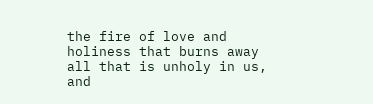the fire of love and holiness that burns away all that is unholy in us, and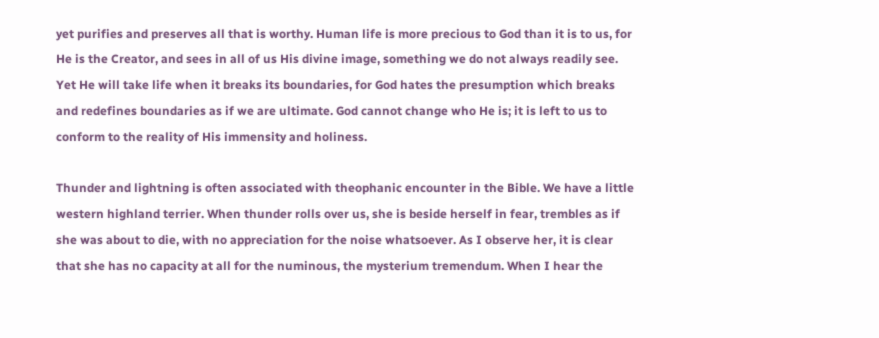yet purifies and preserves all that is worthy. Human life is more precious to God than it is to us, for He is the Creator, and sees in all of us His divine image, something we do not always readily see. Yet He will take life when it breaks its boundaries, for God hates the presumption which breaks and redefines boundaries as if we are ultimate. God cannot change who He is; it is left to us to conform to the reality of His immensity and holiness.

Thunder and lightning is often associated with theophanic encounter in the Bible. We have a little western highland terrier. When thunder rolls over us, she is beside herself in fear, trembles as if she was about to die, with no appreciation for the noise whatsoever. As I observe her, it is clear that she has no capacity at all for the numinous, the mysterium tremendum. When I hear the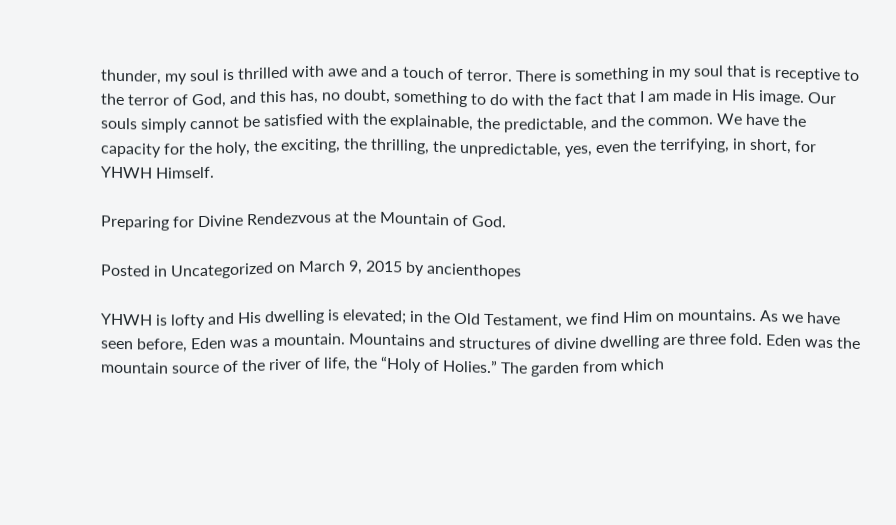thunder, my soul is thrilled with awe and a touch of terror. There is something in my soul that is receptive to the terror of God, and this has, no doubt, something to do with the fact that I am made in His image. Our souls simply cannot be satisfied with the explainable, the predictable, and the common. We have the capacity for the holy, the exciting, the thrilling, the unpredictable, yes, even the terrifying, in short, for YHWH Himself.

Preparing for Divine Rendezvous at the Mountain of God.

Posted in Uncategorized on March 9, 2015 by ancienthopes

YHWH is lofty and His dwelling is elevated; in the Old Testament, we find Him on mountains. As we have seen before, Eden was a mountain. Mountains and structures of divine dwelling are three fold. Eden was the mountain source of the river of life, the “Holy of Holies.” The garden from which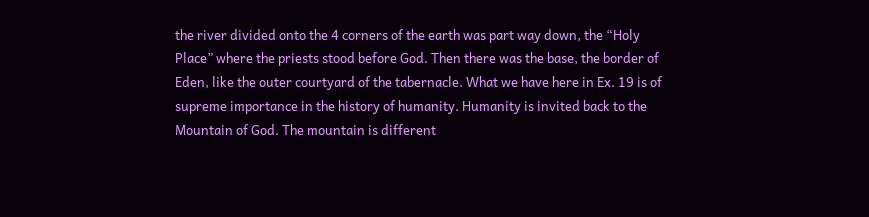the river divided onto the 4 corners of the earth was part way down, the “Holy Place” where the priests stood before God. Then there was the base, the border of Eden, like the outer courtyard of the tabernacle. What we have here in Ex. 19 is of supreme importance in the history of humanity. Humanity is invited back to the Mountain of God. The mountain is different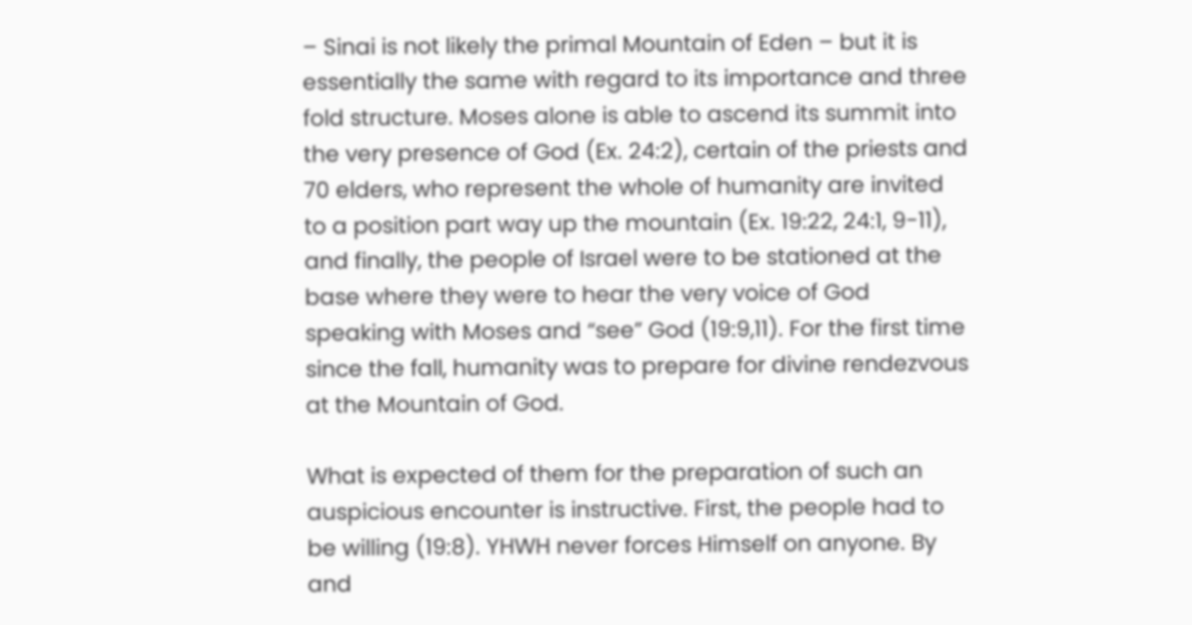– Sinai is not likely the primal Mountain of Eden – but it is essentially the same with regard to its importance and three fold structure. Moses alone is able to ascend its summit into the very presence of God (Ex. 24:2), certain of the priests and 70 elders, who represent the whole of humanity are invited to a position part way up the mountain (Ex. 19:22, 24:1, 9-11), and finally, the people of Israel were to be stationed at the base where they were to hear the very voice of God speaking with Moses and “see” God (19:9,11). For the first time since the fall, humanity was to prepare for divine rendezvous at the Mountain of God.

What is expected of them for the preparation of such an auspicious encounter is instructive. First, the people had to be willing (19:8). YHWH never forces Himself on anyone. By and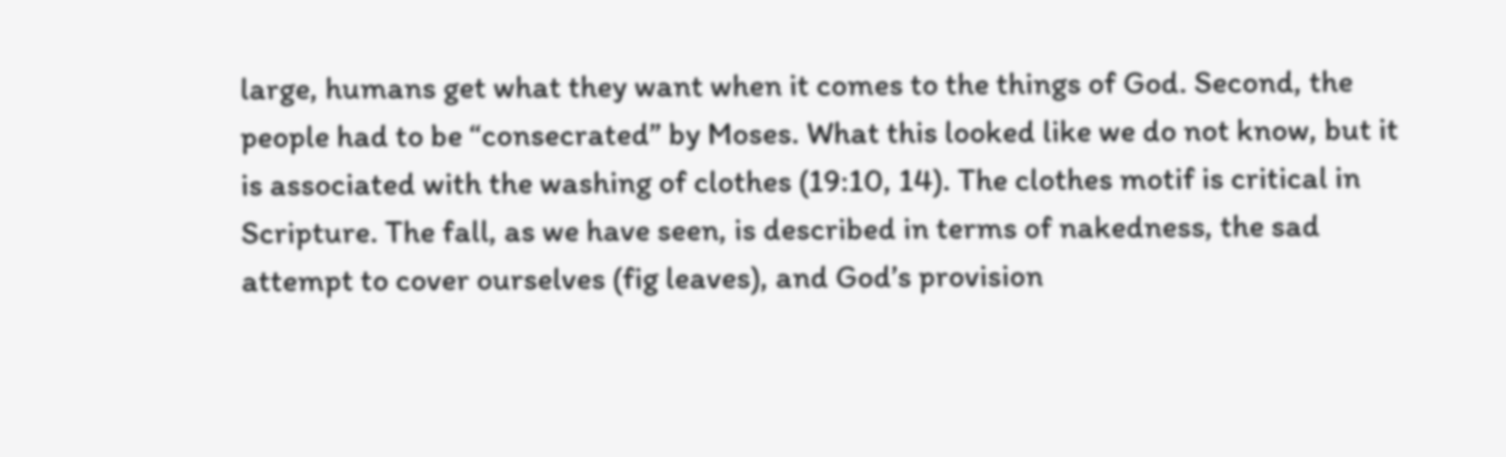large, humans get what they want when it comes to the things of God. Second, the people had to be “consecrated” by Moses. What this looked like we do not know, but it is associated with the washing of clothes (19:10, 14). The clothes motif is critical in Scripture. The fall, as we have seen, is described in terms of nakedness, the sad attempt to cover ourselves (fig leaves), and God’s provision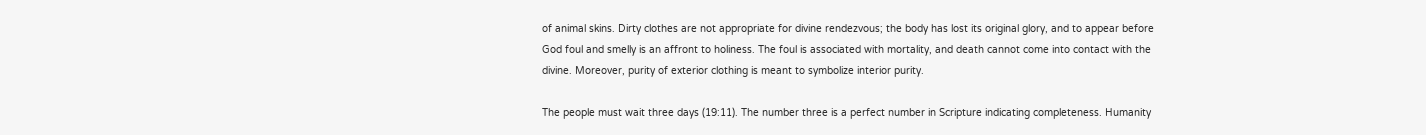of animal skins. Dirty clothes are not appropriate for divine rendezvous; the body has lost its original glory, and to appear before God foul and smelly is an affront to holiness. The foul is associated with mortality, and death cannot come into contact with the divine. Moreover, purity of exterior clothing is meant to symbolize interior purity.

The people must wait three days (19:11). The number three is a perfect number in Scripture indicating completeness. Humanity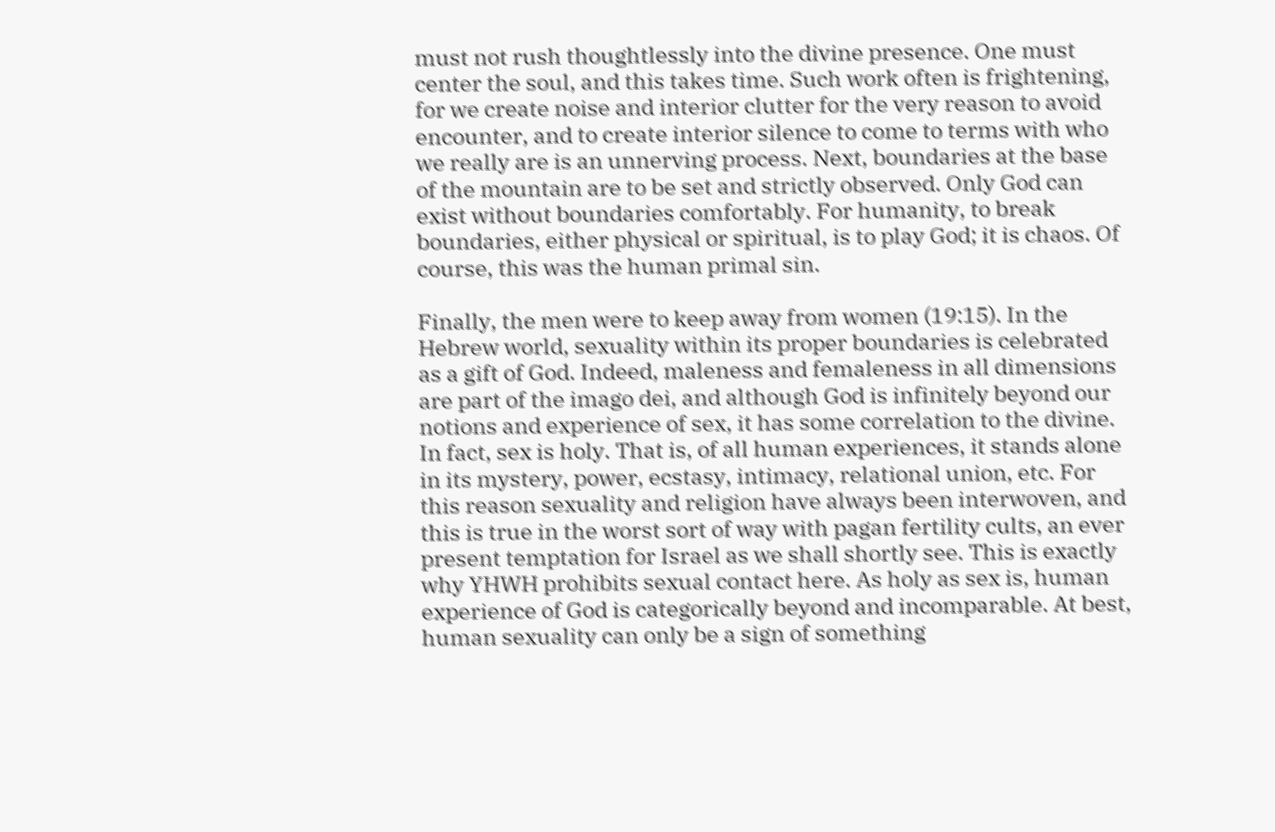must not rush thoughtlessly into the divine presence. One must center the soul, and this takes time. Such work often is frightening, for we create noise and interior clutter for the very reason to avoid encounter, and to create interior silence to come to terms with who we really are is an unnerving process. Next, boundaries at the base of the mountain are to be set and strictly observed. Only God can exist without boundaries comfortably. For humanity, to break boundaries, either physical or spiritual, is to play God; it is chaos. Of course, this was the human primal sin.

Finally, the men were to keep away from women (19:15). In the Hebrew world, sexuality within its proper boundaries is celebrated as a gift of God. Indeed, maleness and femaleness in all dimensions are part of the imago dei, and although God is infinitely beyond our notions and experience of sex, it has some correlation to the divine. In fact, sex is holy. That is, of all human experiences, it stands alone in its mystery, power, ecstasy, intimacy, relational union, etc. For this reason sexuality and religion have always been interwoven, and this is true in the worst sort of way with pagan fertility cults, an ever present temptation for Israel as we shall shortly see. This is exactly why YHWH prohibits sexual contact here. As holy as sex is, human experience of God is categorically beyond and incomparable. At best, human sexuality can only be a sign of something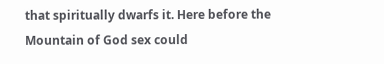that spiritually dwarfs it. Here before the Mountain of God sex could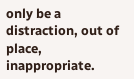only be a distraction, out of place, inappropriate.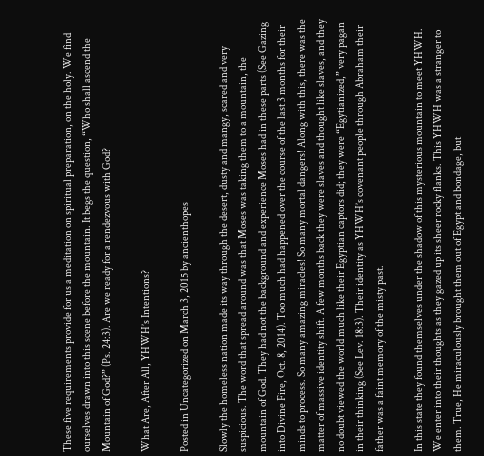These five requirements provide for us a meditation on spiritual preparation, on the holy. We find ourselves drawn into this scene before the mountain. It begs the question, “Who shall ascend the Mountain of God?” (Ps. 24:3). Are we ready for a rendezvous with God?

What Are, After All, YHWH’s Intentions?

Posted in Uncategorized on March 3, 2015 by ancienthopes

Slowly the homeless nation made its way through the desert, dusty and mangy, scared and very suspicious. The word that spread around was that Moses was taking them to a mountain, the mountain of God. They had not the background and experience Moses had in these parts (See Gazing into Divine Fire, Oct. 8, 2014). Too much had happened over the course of the last 3 months for their minds to process. So many amazing miracles! So many mortal dangers! Along with this, there was the matter of massive identity shift. A few months back they were slaves and thought like slaves, and they no doubt viewed the world much like their Egyptian captors did; they were “Egytianized,” very pagan in their thinking (See Lev. 18:3). Their identity as YHWH’s covenant people through Abraham their father was a faint memory of the misty past.

In this state they found themselves under the shadow of this mysterious mountain to meet YHWH. We enter into their thoughts as they gazed up its sheer rocky flanks. This YHWH was a stranger to them. True, He miraculously brought them out of Egypt and bondage, but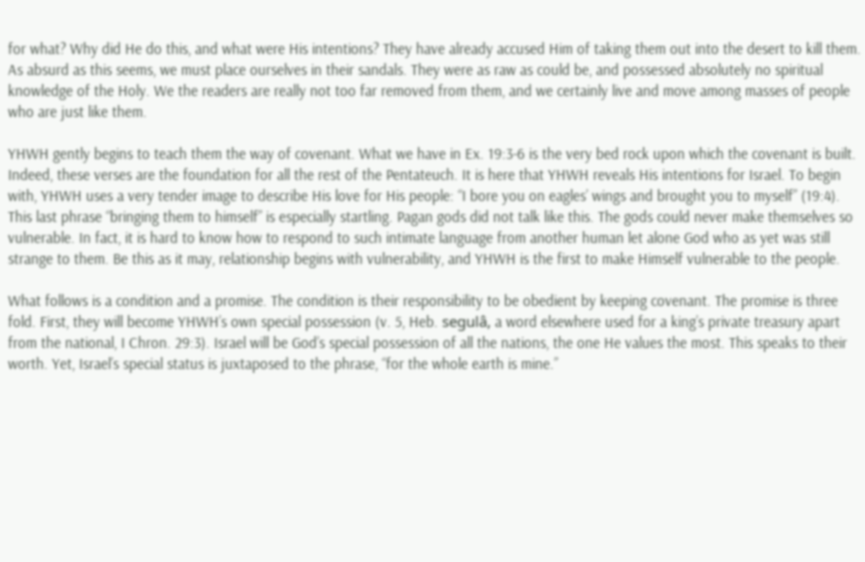for what? Why did He do this, and what were His intentions? They have already accused Him of taking them out into the desert to kill them. As absurd as this seems, we must place ourselves in their sandals. They were as raw as could be, and possessed absolutely no spiritual knowledge of the Holy. We the readers are really not too far removed from them, and we certainly live and move among masses of people who are just like them.

YHWH gently begins to teach them the way of covenant. What we have in Ex. 19:3-6 is the very bed rock upon which the covenant is built. Indeed, these verses are the foundation for all the rest of the Pentateuch. It is here that YHWH reveals His intentions for Israel. To begin with, YHWH uses a very tender image to describe His love for His people: “I bore you on eagles’ wings and brought you to myself” (19:4). This last phrase “bringing them to himself” is especially startling. Pagan gods did not talk like this. The gods could never make themselves so vulnerable. In fact, it is hard to know how to respond to such intimate language from another human let alone God who as yet was still strange to them. Be this as it may, relationship begins with vulnerability, and YHWH is the first to make Himself vulnerable to the people.

What follows is a condition and a promise. The condition is their responsibility to be obedient by keeping covenant. The promise is three fold. First, they will become YHWH’s own special possession (v. 5, Heb. segulâ, a word elsewhere used for a king’s private treasury apart from the national, I Chron. 29:3). Israel will be God’s special possession of all the nations, the one He values the most. This speaks to their worth. Yet, Israel’s special status is juxtaposed to the phrase, “for the whole earth is mine.”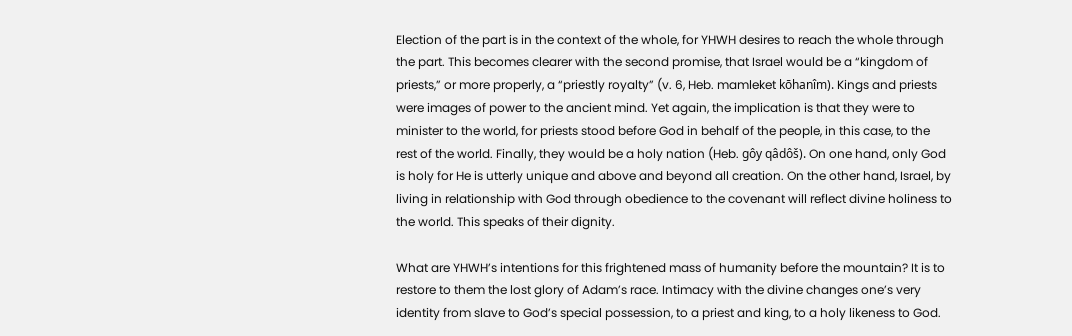Election of the part is in the context of the whole, for YHWH desires to reach the whole through the part. This becomes clearer with the second promise, that Israel would be a “kingdom of priests,” or more properly, a “priestly royalty” (v. 6, Heb. mamleket kōhanîm). Kings and priests were images of power to the ancient mind. Yet again, the implication is that they were to minister to the world, for priests stood before God in behalf of the people, in this case, to the rest of the world. Finally, they would be a holy nation (Heb. gôy qâdôš). On one hand, only God is holy for He is utterly unique and above and beyond all creation. On the other hand, Israel, by living in relationship with God through obedience to the covenant will reflect divine holiness to the world. This speaks of their dignity.

What are YHWH’s intentions for this frightened mass of humanity before the mountain? It is to restore to them the lost glory of Adam’s race. Intimacy with the divine changes one’s very identity from slave to God’s special possession, to a priest and king, to a holy likeness to God.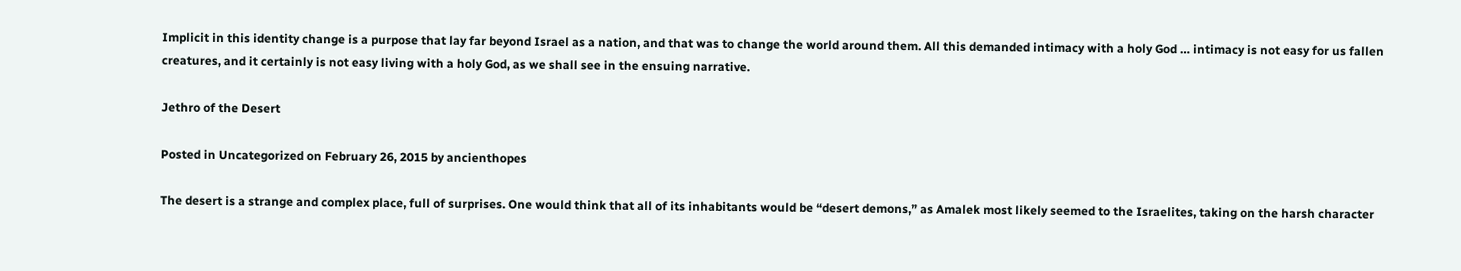Implicit in this identity change is a purpose that lay far beyond Israel as a nation, and that was to change the world around them. All this demanded intimacy with a holy God … intimacy is not easy for us fallen creatures, and it certainly is not easy living with a holy God, as we shall see in the ensuing narrative.

Jethro of the Desert

Posted in Uncategorized on February 26, 2015 by ancienthopes

The desert is a strange and complex place, full of surprises. One would think that all of its inhabitants would be “desert demons,” as Amalek most likely seemed to the Israelites, taking on the harsh character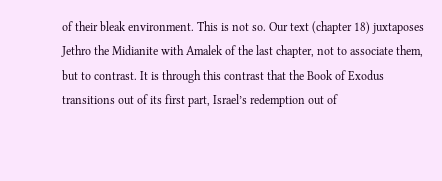of their bleak environment. This is not so. Our text (chapter 18) juxtaposes Jethro the Midianite with Amalek of the last chapter, not to associate them, but to contrast. It is through this contrast that the Book of Exodus transitions out of its first part, Israel’s redemption out of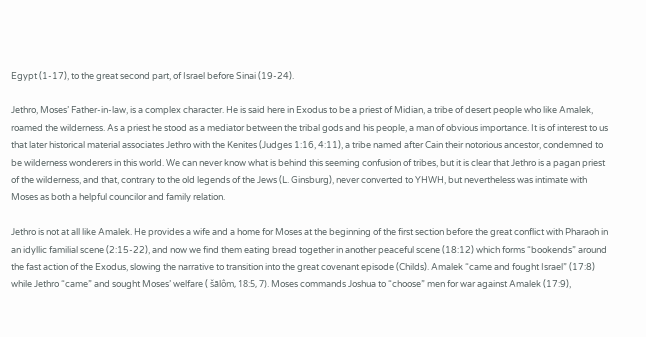Egypt (1-17), to the great second part, of Israel before Sinai (19-24).

Jethro, Moses’ Father-in-law, is a complex character. He is said here in Exodus to be a priest of Midian, a tribe of desert people who like Amalek, roamed the wilderness. As a priest he stood as a mediator between the tribal gods and his people, a man of obvious importance. It is of interest to us that later historical material associates Jethro with the Kenites (Judges 1:16, 4:11), a tribe named after Cain their notorious ancestor, condemned to be wilderness wonderers in this world. We can never know what is behind this seeming confusion of tribes, but it is clear that Jethro is a pagan priest of the wilderness, and that, contrary to the old legends of the Jews (L. Ginsburg), never converted to YHWH, but nevertheless was intimate with Moses as both a helpful councilor and family relation.

Jethro is not at all like Amalek. He provides a wife and a home for Moses at the beginning of the first section before the great conflict with Pharaoh in an idyllic familial scene (2:15-22), and now we find them eating bread together in another peaceful scene (18:12) which forms “bookends” around the fast action of the Exodus, slowing the narrative to transition into the great covenant episode (Childs). Amalek “came and fought Israel” (17:8) while Jethro “came” and sought Moses’ welfare ( šālôm, 18:5, 7). Moses commands Joshua to “choose” men for war against Amalek (17:9),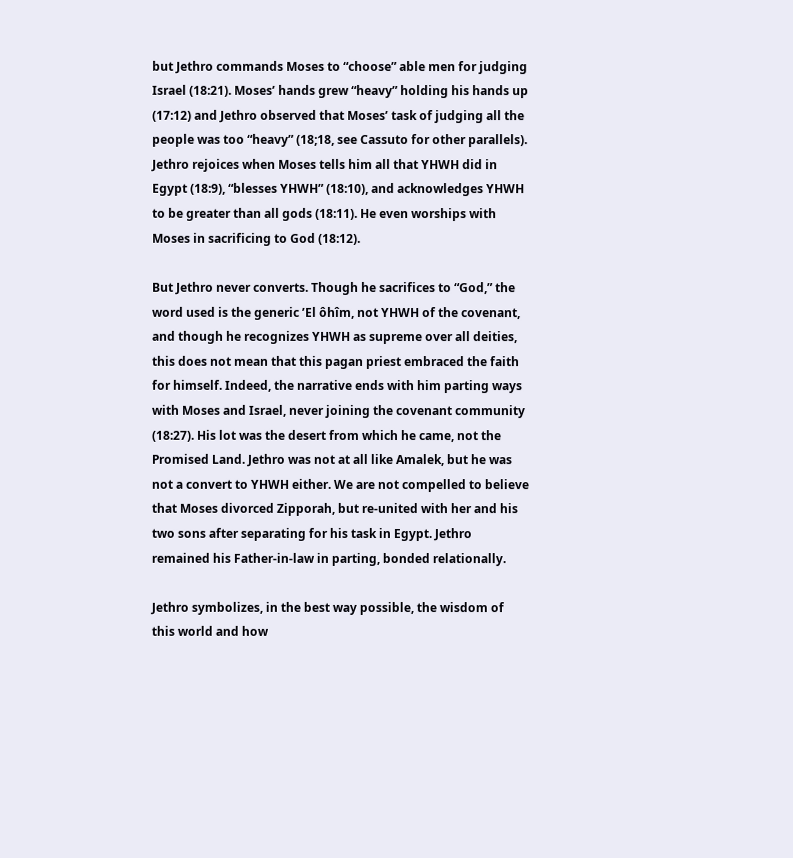but Jethro commands Moses to “choose” able men for judging Israel (18:21). Moses’ hands grew “heavy” holding his hands up (17:12) and Jethro observed that Moses’ task of judging all the people was too “heavy” (18;18, see Cassuto for other parallels). Jethro rejoices when Moses tells him all that YHWH did in Egypt (18:9), “blesses YHWH” (18:10), and acknowledges YHWH to be greater than all gods (18:11). He even worships with Moses in sacrificing to God (18:12).

But Jethro never converts. Though he sacrifices to “God,” the word used is the generic ʹEl ôhîm, not YHWH of the covenant, and though he recognizes YHWH as supreme over all deities, this does not mean that this pagan priest embraced the faith for himself. Indeed, the narrative ends with him parting ways with Moses and Israel, never joining the covenant community (18:27). His lot was the desert from which he came, not the Promised Land. Jethro was not at all like Amalek, but he was not a convert to YHWH either. We are not compelled to believe that Moses divorced Zipporah, but re-united with her and his two sons after separating for his task in Egypt. Jethro remained his Father-in-law in parting, bonded relationally.

Jethro symbolizes, in the best way possible, the wisdom of this world and how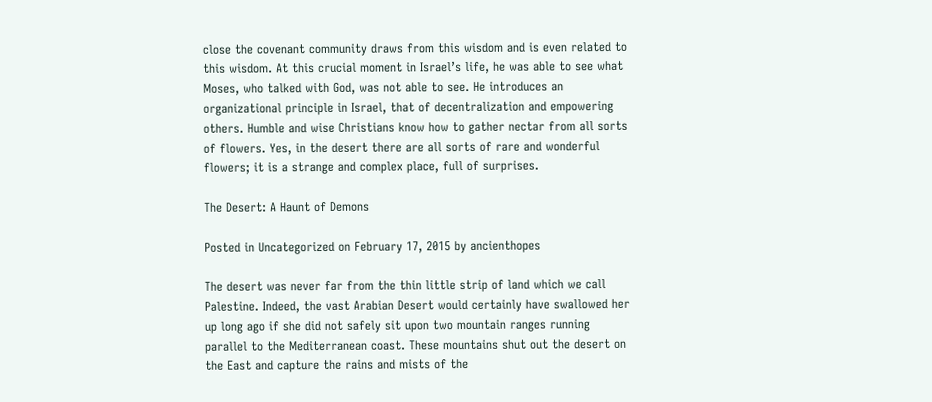close the covenant community draws from this wisdom and is even related to this wisdom. At this crucial moment in Israel’s life, he was able to see what Moses, who talked with God, was not able to see. He introduces an organizational principle in Israel, that of decentralization and empowering others. Humble and wise Christians know how to gather nectar from all sorts of flowers. Yes, in the desert there are all sorts of rare and wonderful flowers; it is a strange and complex place, full of surprises.

The Desert: A Haunt of Demons

Posted in Uncategorized on February 17, 2015 by ancienthopes

The desert was never far from the thin little strip of land which we call Palestine. Indeed, the vast Arabian Desert would certainly have swallowed her up long ago if she did not safely sit upon two mountain ranges running parallel to the Mediterranean coast. These mountains shut out the desert on the East and capture the rains and mists of the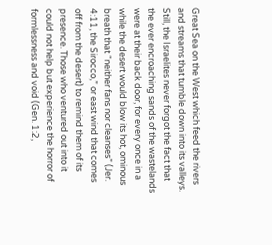Great Sea on the West which feed the rivers and streams that tumble down into its valleys. Still, the Israelites never forgot the fact that the ever encroaching sands of the wastelands were at their back door, for every once in a while the desert would blow its hot, ominous breath that “neither fans nor cleanses” (Jer. 4:11, the Sirocco,” or east wind that comes off from the desert) to remind them of its presence. Those who ventured out into it could not help but experience the horror of formlessness and void (Gen. 1:2,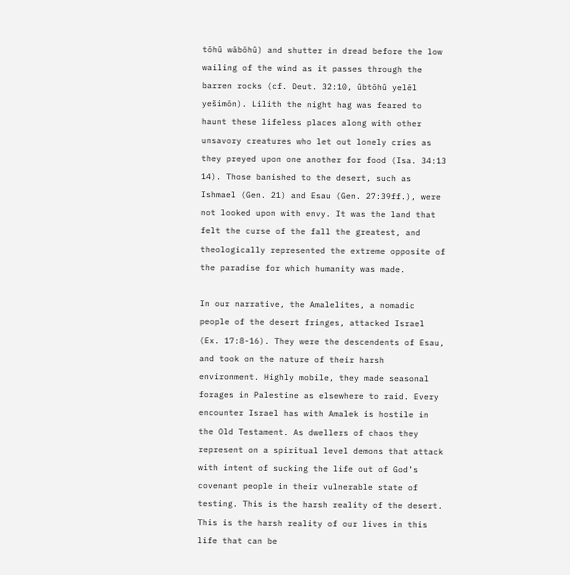tōhû wābōhû) and shutter in dread before the low wailing of the wind as it passes through the barren rocks (cf. Deut. 32:10, ûbtōhû yelēl yešimōn). Lilith the night hag was feared to haunt these lifeless places along with other unsavory creatures who let out lonely cries as they preyed upon one another for food (Isa. 34:13 14). Those banished to the desert, such as Ishmael (Gen. 21) and Esau (Gen. 27:39ff.), were not looked upon with envy. It was the land that felt the curse of the fall the greatest, and theologically represented the extreme opposite of the paradise for which humanity was made.

In our narrative, the Amalelites, a nomadic people of the desert fringes, attacked Israel (Ex. 17:8-16). They were the descendents of Esau, and took on the nature of their harsh environment. Highly mobile, they made seasonal forages in Palestine as elsewhere to raid. Every encounter Israel has with Amalek is hostile in the Old Testament. As dwellers of chaos they represent on a spiritual level demons that attack with intent of sucking the life out of God’s covenant people in their vulnerable state of testing. This is the harsh reality of the desert. This is the harsh reality of our lives in this life that can be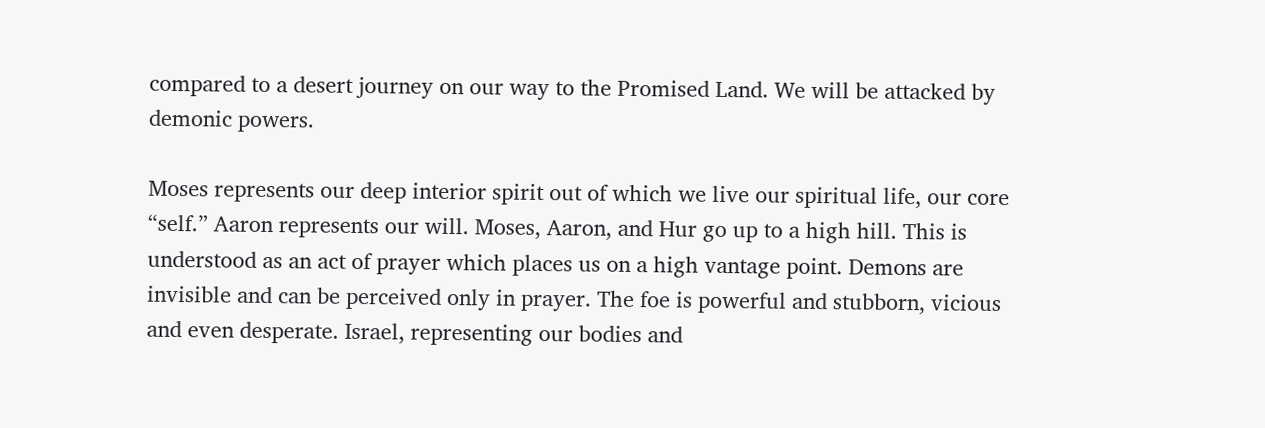compared to a desert journey on our way to the Promised Land. We will be attacked by demonic powers.

Moses represents our deep interior spirit out of which we live our spiritual life, our core “self.” Aaron represents our will. Moses, Aaron, and Hur go up to a high hill. This is understood as an act of prayer which places us on a high vantage point. Demons are invisible and can be perceived only in prayer. The foe is powerful and stubborn, vicious and even desperate. Israel, representing our bodies and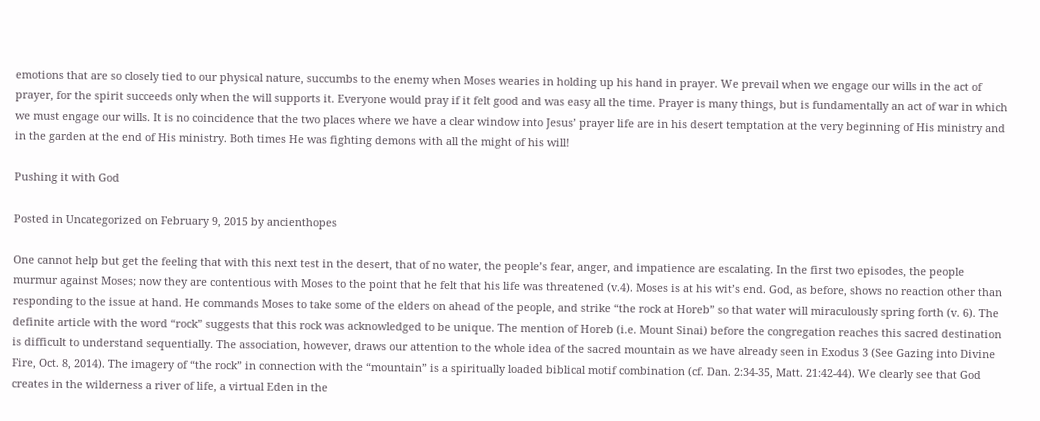emotions that are so closely tied to our physical nature, succumbs to the enemy when Moses wearies in holding up his hand in prayer. We prevail when we engage our wills in the act of prayer, for the spirit succeeds only when the will supports it. Everyone would pray if it felt good and was easy all the time. Prayer is many things, but is fundamentally an act of war in which we must engage our wills. It is no coincidence that the two places where we have a clear window into Jesus’ prayer life are in his desert temptation at the very beginning of His ministry and in the garden at the end of His ministry. Both times He was fighting demons with all the might of his will!

Pushing it with God

Posted in Uncategorized on February 9, 2015 by ancienthopes

One cannot help but get the feeling that with this next test in the desert, that of no water, the people’s fear, anger, and impatience are escalating. In the first two episodes, the people murmur against Moses; now they are contentious with Moses to the point that he felt that his life was threatened (v.4). Moses is at his wit’s end. God, as before, shows no reaction other than responding to the issue at hand. He commands Moses to take some of the elders on ahead of the people, and strike “the rock at Horeb” so that water will miraculously spring forth (v. 6). The definite article with the word “rock” suggests that this rock was acknowledged to be unique. The mention of Horeb (i.e. Mount Sinai) before the congregation reaches this sacred destination is difficult to understand sequentially. The association, however, draws our attention to the whole idea of the sacred mountain as we have already seen in Exodus 3 (See Gazing into Divine Fire, Oct. 8, 2014). The imagery of “the rock” in connection with the “mountain” is a spiritually loaded biblical motif combination (cf. Dan. 2:34-35, Matt. 21:42-44). We clearly see that God creates in the wilderness a river of life, a virtual Eden in the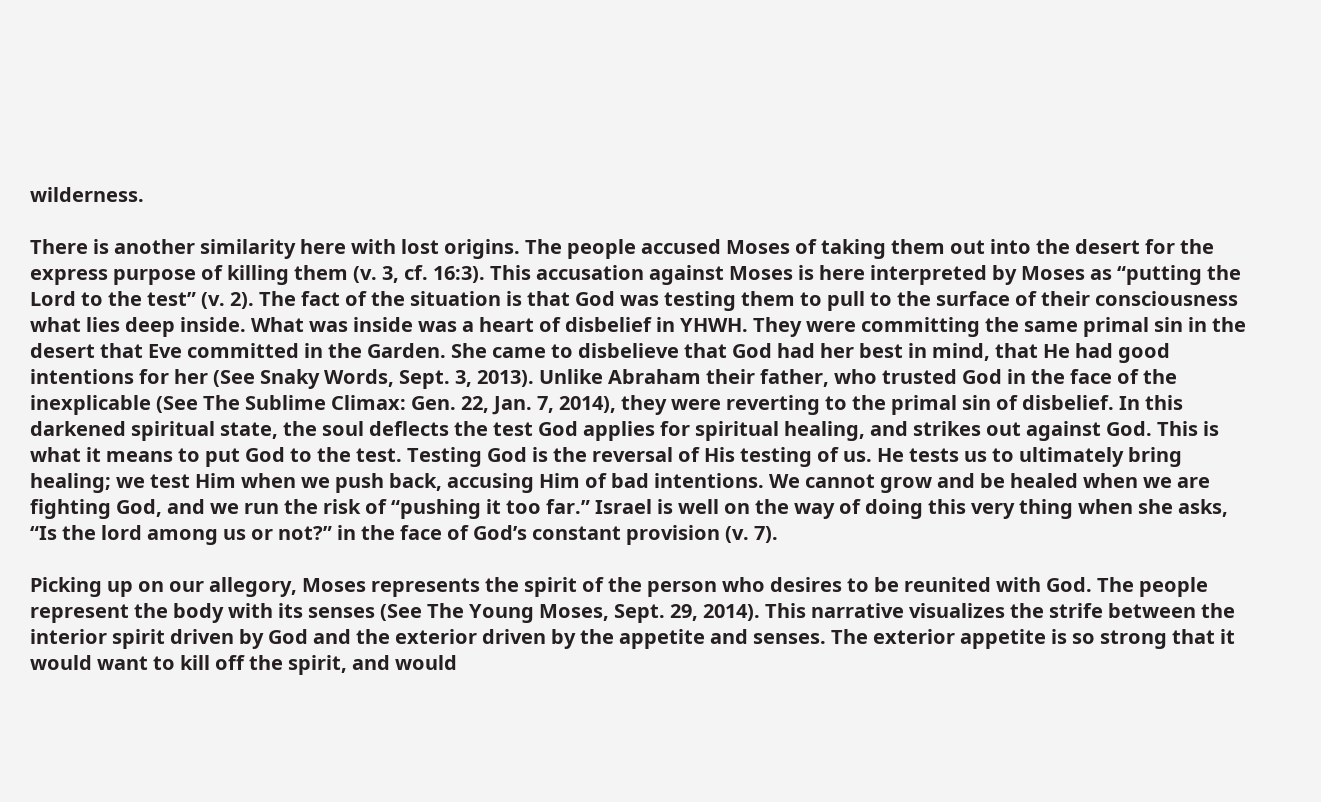wilderness.

There is another similarity here with lost origins. The people accused Moses of taking them out into the desert for the express purpose of killing them (v. 3, cf. 16:3). This accusation against Moses is here interpreted by Moses as “putting the Lord to the test” (v. 2). The fact of the situation is that God was testing them to pull to the surface of their consciousness what lies deep inside. What was inside was a heart of disbelief in YHWH. They were committing the same primal sin in the desert that Eve committed in the Garden. She came to disbelieve that God had her best in mind, that He had good intentions for her (See Snaky Words, Sept. 3, 2013). Unlike Abraham their father, who trusted God in the face of the inexplicable (See The Sublime Climax: Gen. 22, Jan. 7, 2014), they were reverting to the primal sin of disbelief. In this darkened spiritual state, the soul deflects the test God applies for spiritual healing, and strikes out against God. This is what it means to put God to the test. Testing God is the reversal of His testing of us. He tests us to ultimately bring healing; we test Him when we push back, accusing Him of bad intentions. We cannot grow and be healed when we are fighting God, and we run the risk of “pushing it too far.” Israel is well on the way of doing this very thing when she asks, “Is the lord among us or not?” in the face of God’s constant provision (v. 7).

Picking up on our allegory, Moses represents the spirit of the person who desires to be reunited with God. The people represent the body with its senses (See The Young Moses, Sept. 29, 2014). This narrative visualizes the strife between the interior spirit driven by God and the exterior driven by the appetite and senses. The exterior appetite is so strong that it would want to kill off the spirit, and would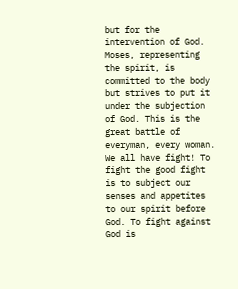but for the intervention of God. Moses, representing the spirit, is committed to the body but strives to put it under the subjection of God. This is the great battle of everyman, every woman. We all have fight! To fight the good fight is to subject our senses and appetites to our spirit before God. To fight against God is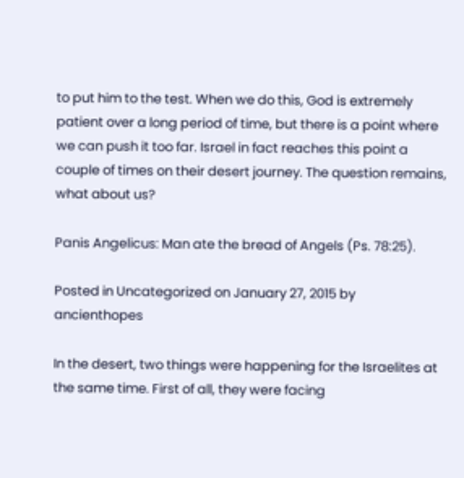to put him to the test. When we do this, God is extremely patient over a long period of time, but there is a point where we can push it too far. Israel in fact reaches this point a couple of times on their desert journey. The question remains, what about us?

Panis Angelicus: Man ate the bread of Angels (Ps. 78:25).

Posted in Uncategorized on January 27, 2015 by ancienthopes

In the desert, two things were happening for the Israelites at the same time. First of all, they were facing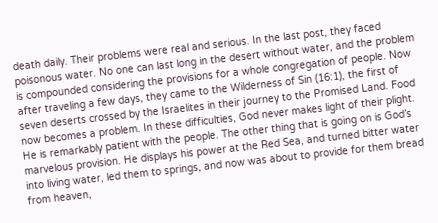death daily. Their problems were real and serious. In the last post, they faced poisonous water. No one can last long in the desert without water, and the problem is compounded considering the provisions for a whole congregation of people. Now after traveling a few days, they came to the Wilderness of Sin (16:1), the first of seven deserts crossed by the Israelites in their journey to the Promised Land. Food now becomes a problem. In these difficulties, God never makes light of their plight. He is remarkably patient with the people. The other thing that is going on is God’s marvelous provision. He displays his power at the Red Sea, and turned bitter water into living water, led them to springs, and now was about to provide for them bread from heaven,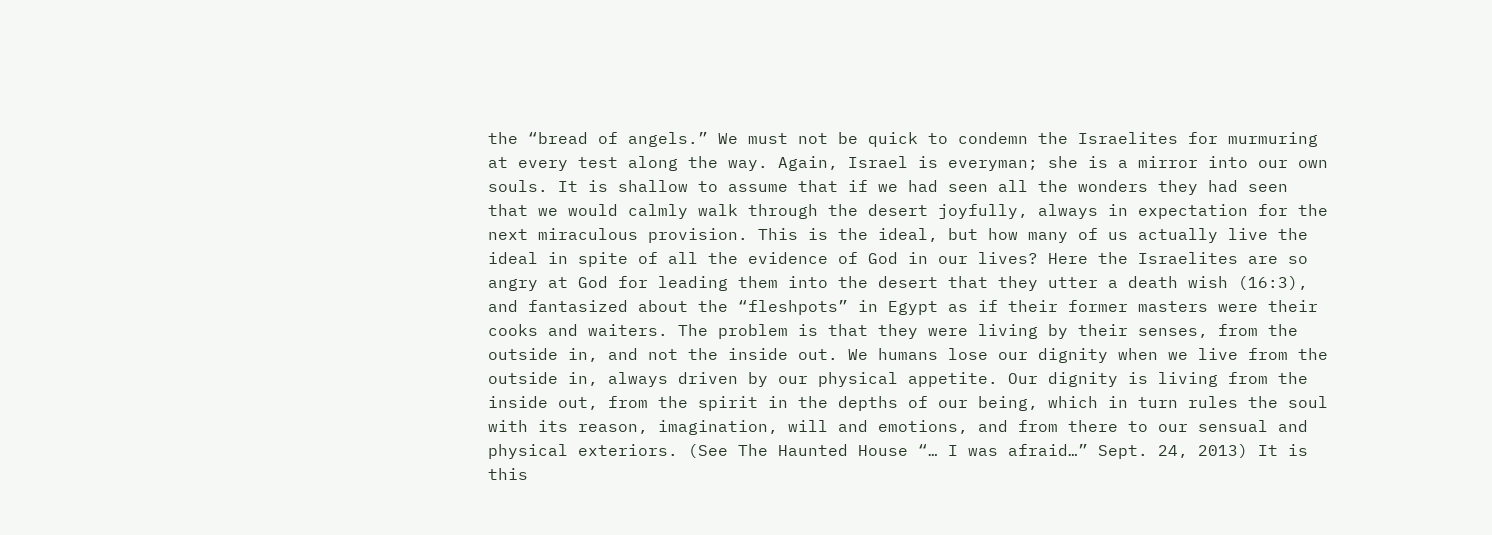the “bread of angels.” We must not be quick to condemn the Israelites for murmuring at every test along the way. Again, Israel is everyman; she is a mirror into our own souls. It is shallow to assume that if we had seen all the wonders they had seen that we would calmly walk through the desert joyfully, always in expectation for the next miraculous provision. This is the ideal, but how many of us actually live the ideal in spite of all the evidence of God in our lives? Here the Israelites are so angry at God for leading them into the desert that they utter a death wish (16:3), and fantasized about the “fleshpots” in Egypt as if their former masters were their cooks and waiters. The problem is that they were living by their senses, from the outside in, and not the inside out. We humans lose our dignity when we live from the outside in, always driven by our physical appetite. Our dignity is living from the inside out, from the spirit in the depths of our being, which in turn rules the soul with its reason, imagination, will and emotions, and from there to our sensual and physical exteriors. (See The Haunted House “… I was afraid…” Sept. 24, 2013) It is this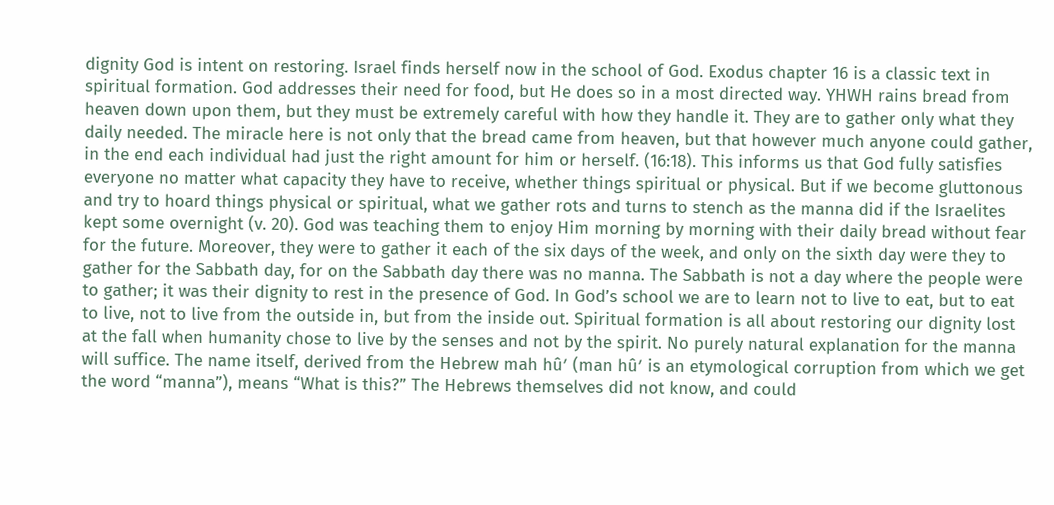dignity God is intent on restoring. Israel finds herself now in the school of God. Exodus chapter 16 is a classic text in spiritual formation. God addresses their need for food, but He does so in a most directed way. YHWH rains bread from heaven down upon them, but they must be extremely careful with how they handle it. They are to gather only what they daily needed. The miracle here is not only that the bread came from heaven, but that however much anyone could gather, in the end each individual had just the right amount for him or herself. (16:18). This informs us that God fully satisfies everyone no matter what capacity they have to receive, whether things spiritual or physical. But if we become gluttonous and try to hoard things physical or spiritual, what we gather rots and turns to stench as the manna did if the Israelites kept some overnight (v. 20). God was teaching them to enjoy Him morning by morning with their daily bread without fear for the future. Moreover, they were to gather it each of the six days of the week, and only on the sixth day were they to gather for the Sabbath day, for on the Sabbath day there was no manna. The Sabbath is not a day where the people were to gather; it was their dignity to rest in the presence of God. In God’s school we are to learn not to live to eat, but to eat to live, not to live from the outside in, but from the inside out. Spiritual formation is all about restoring our dignity lost at the fall when humanity chose to live by the senses and not by the spirit. No purely natural explanation for the manna will suffice. The name itself, derived from the Hebrew mah hûʹ (man hûʹ is an etymological corruption from which we get the word “manna”), means “What is this?” The Hebrews themselves did not know, and could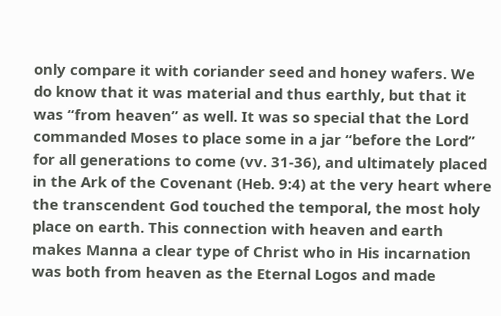only compare it with coriander seed and honey wafers. We do know that it was material and thus earthly, but that it was “from heaven” as well. It was so special that the Lord commanded Moses to place some in a jar “before the Lord” for all generations to come (vv. 31-36), and ultimately placed in the Ark of the Covenant (Heb. 9:4) at the very heart where the transcendent God touched the temporal, the most holy place on earth. This connection with heaven and earth makes Manna a clear type of Christ who in His incarnation was both from heaven as the Eternal Logos and made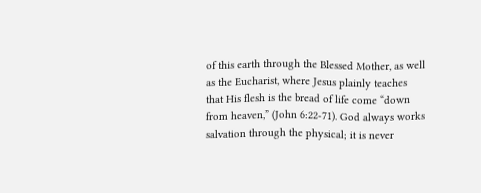of this earth through the Blessed Mother, as well as the Eucharist, where Jesus plainly teaches that His flesh is the bread of life come “down from heaven,” (John 6:22-71). God always works salvation through the physical; it is never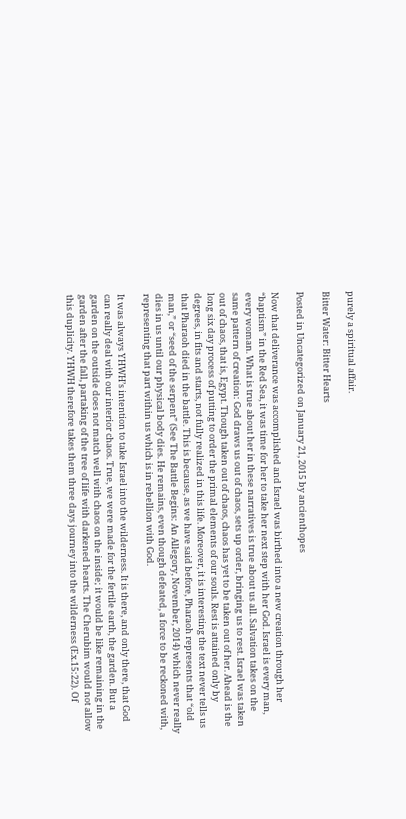purely a spiritual affair.

Bitter Water: Bitter Hearts

Posted in Uncategorized on January 21, 2015 by ancienthopes

Now that deliverance was accomplished and Israel was birthed into a new creation through her “baptism” in the Red Sea, it was time for her to take her next step with her God. Israel is every man, every woman. What is true about her in these narratives is true about us all. Salvation takes on the same pattern of creation: God draws us out of chaos, sets up order, bringing us to rest. Israel was taken out of chaos, that is, Egypt. Though taken out of chaos, chaos has yet to be taken out of her. Ahead is the long six day process of putting to order the primal elements of our souls. Rest is attained only by degrees, in fits and starts, not fully realized in this life. Moreover, it is interesting the text never tells us that Pharaoh died in the battle. This is because, as we have said before, Pharaoh represents that “old man,” or “seed of the serpent” (See The Battle Begins: An Allegory, November, 2014) which never really dies in us until our physical body dies. He remains, even though defeated, a force to be reckoned with, representing that part within us which is in rebellion with God.

It was always YHWH’s intention to take Israel into the wilderness. It is there, and only there, that God can really deal with our interior chaos. True, we were made for the fertile earth, the garden. But a garden on the outside does not match well with chaos on the inside; it would be like remaining in the garden after the fall, partaking of the tree of life with darkened hearts. The Cherubim would not allow this duplicity. YHWH therefore takes them three days journey into the wilderness (Ex.15:22). Of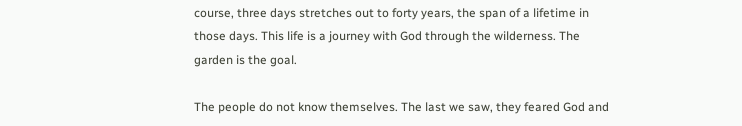course, three days stretches out to forty years, the span of a lifetime in those days. This life is a journey with God through the wilderness. The garden is the goal.

The people do not know themselves. The last we saw, they feared God and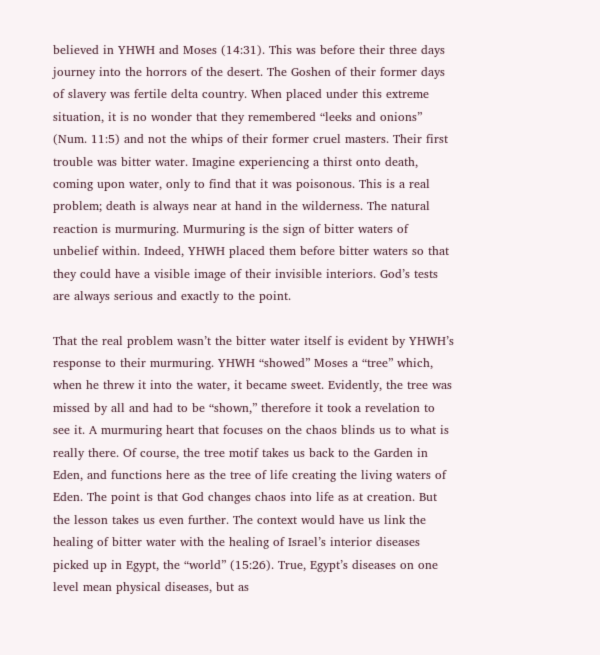believed in YHWH and Moses (14:31). This was before their three days journey into the horrors of the desert. The Goshen of their former days of slavery was fertile delta country. When placed under this extreme situation, it is no wonder that they remembered “leeks and onions” (Num. 11:5) and not the whips of their former cruel masters. Their first trouble was bitter water. Imagine experiencing a thirst onto death, coming upon water, only to find that it was poisonous. This is a real problem; death is always near at hand in the wilderness. The natural reaction is murmuring. Murmuring is the sign of bitter waters of unbelief within. Indeed, YHWH placed them before bitter waters so that they could have a visible image of their invisible interiors. God’s tests are always serious and exactly to the point.

That the real problem wasn’t the bitter water itself is evident by YHWH’s response to their murmuring. YHWH “showed” Moses a “tree” which, when he threw it into the water, it became sweet. Evidently, the tree was missed by all and had to be “shown,” therefore it took a revelation to see it. A murmuring heart that focuses on the chaos blinds us to what is really there. Of course, the tree motif takes us back to the Garden in Eden, and functions here as the tree of life creating the living waters of Eden. The point is that God changes chaos into life as at creation. But the lesson takes us even further. The context would have us link the healing of bitter water with the healing of Israel’s interior diseases picked up in Egypt, the “world” (15:26). True, Egypt’s diseases on one level mean physical diseases, but as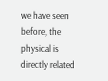we have seen before, the physical is directly related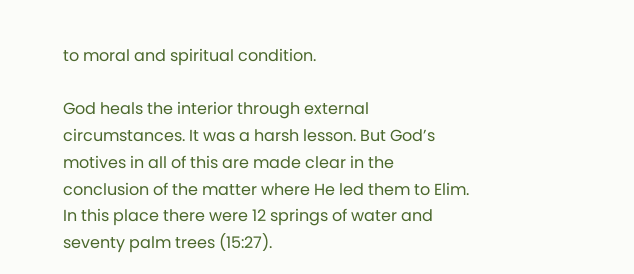to moral and spiritual condition.

God heals the interior through external circumstances. It was a harsh lesson. But God’s motives in all of this are made clear in the conclusion of the matter where He led them to Elim. In this place there were 12 springs of water and seventy palm trees (15:27).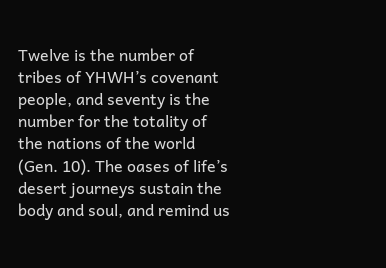Twelve is the number of tribes of YHWH’s covenant people, and seventy is the number for the totality of the nations of the world (Gen. 10). The oases of life’s desert journeys sustain the body and soul, and remind us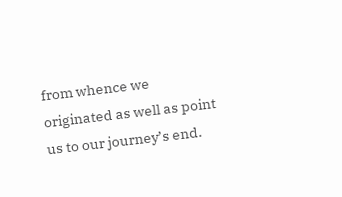from whence we originated as well as point us to our journey’s end.